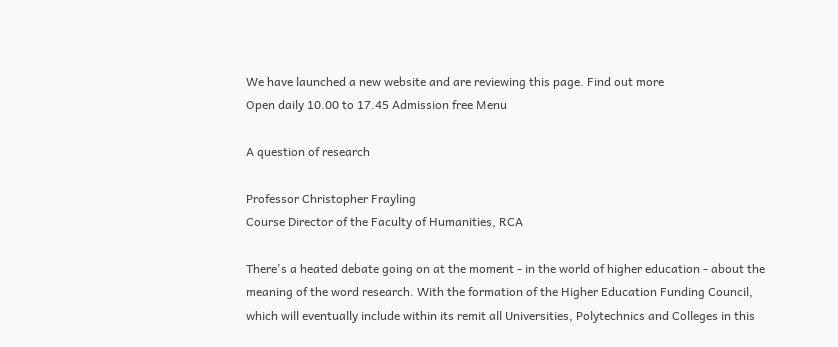We have launched a new website and are reviewing this page. Find out more
Open daily 10.00 to 17.45 Admission free Menu

A question of research

Professor Christopher Frayling
Course Director of the Faculty of Humanities, RCA

There's a heated debate going on at the moment - in the world of higher education - about the meaning of the word research. With the formation of the Higher Education Funding Council, which will eventually include within its remit all Universities, Polytechnics and Colleges in this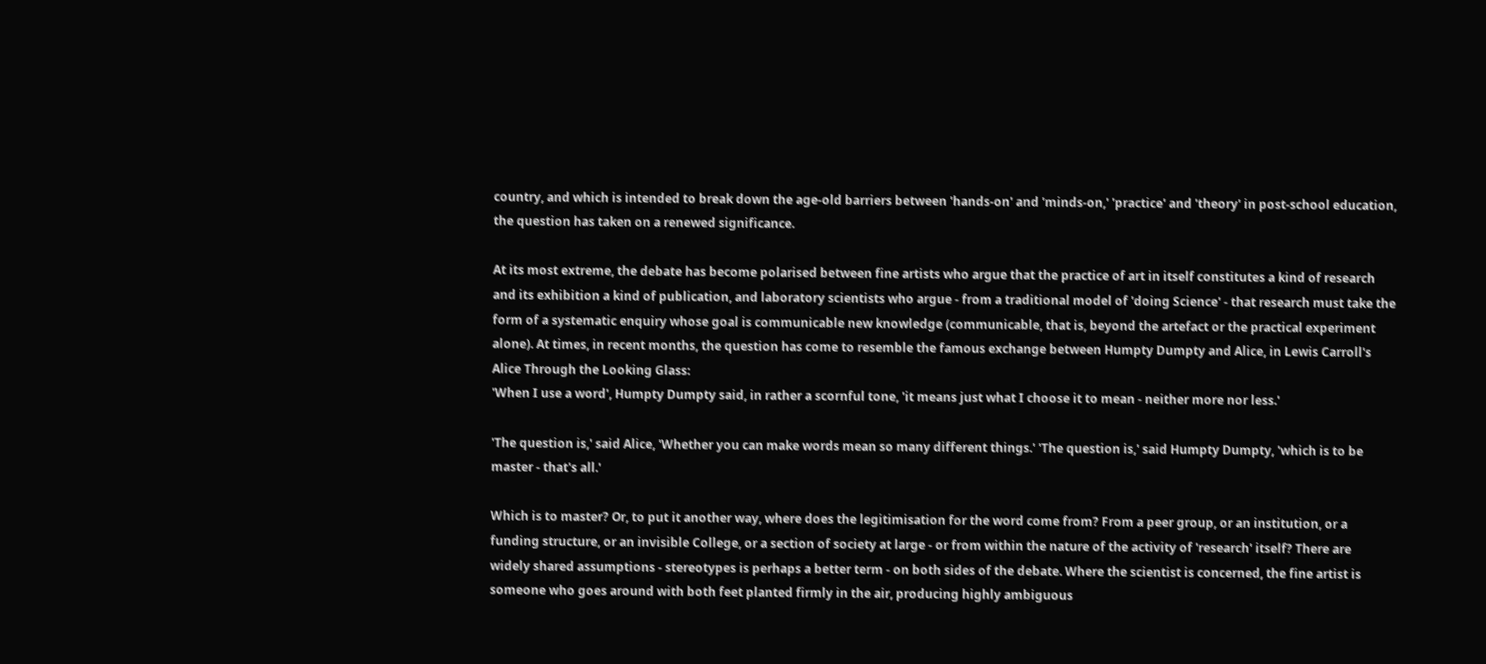country, and which is intended to break down the age-old barriers between 'hands-on' and 'minds-on,' 'practice' and 'theory' in post-school education, the question has taken on a renewed significance.

At its most extreme, the debate has become polarised between fine artists who argue that the practice of art in itself constitutes a kind of research and its exhibition a kind of publication, and laboratory scientists who argue - from a traditional model of 'doing Science' - that research must take the form of a systematic enquiry whose goal is communicable new knowledge (communicable, that is, beyond the artefact or the practical experiment alone). At times, in recent months, the question has come to resemble the famous exchange between Humpty Dumpty and Alice, in Lewis Carroll's Alice Through the Looking Glass:
'When I use a word', Humpty Dumpty said, in rather a scornful tone, 'it means just what I choose it to mean - neither more nor less.'

'The question is,' said Alice, 'Whether you can make words mean so many different things.' 'The question is,' said Humpty Dumpty, 'which is to be master - that's all.'

Which is to master? Or, to put it another way, where does the legitimisation for the word come from? From a peer group, or an institution, or a funding structure, or an invisible College, or a section of society at large - or from within the nature of the activity of 'research' itself? There are widely shared assumptions - stereotypes is perhaps a better term - on both sides of the debate. Where the scientist is concerned, the fine artist is someone who goes around with both feet planted firmly in the air, producing highly ambiguous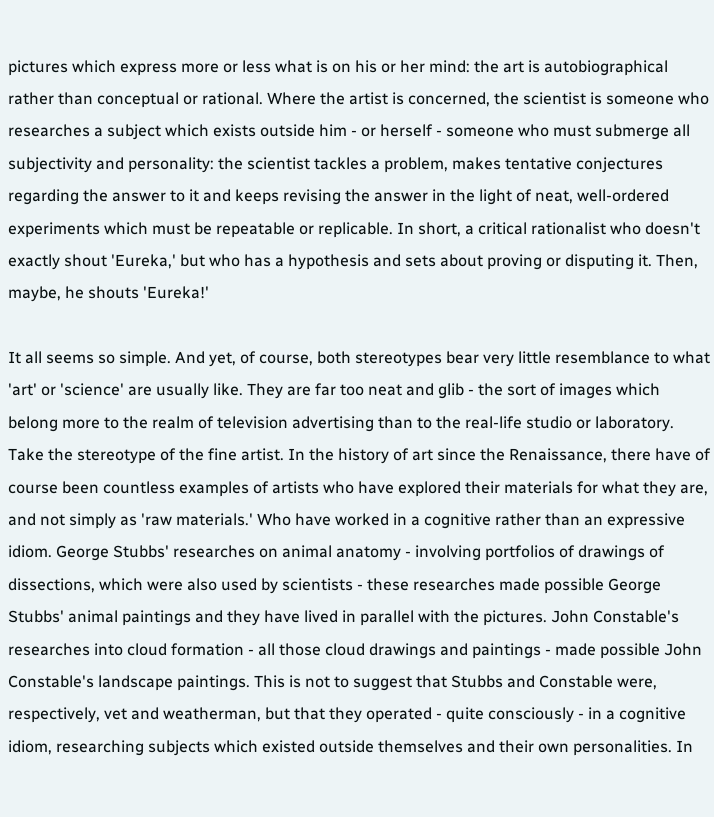pictures which express more or less what is on his or her mind: the art is autobiographical rather than conceptual or rational. Where the artist is concerned, the scientist is someone who researches a subject which exists outside him - or herself - someone who must submerge all subjectivity and personality: the scientist tackles a problem, makes tentative conjectures regarding the answer to it and keeps revising the answer in the light of neat, well-ordered experiments which must be repeatable or replicable. In short, a critical rationalist who doesn't exactly shout 'Eureka,' but who has a hypothesis and sets about proving or disputing it. Then, maybe, he shouts 'Eureka!'

It all seems so simple. And yet, of course, both stereotypes bear very little resemblance to what 'art' or 'science' are usually like. They are far too neat and glib - the sort of images which belong more to the realm of television advertising than to the real-life studio or laboratory. Take the stereotype of the fine artist. In the history of art since the Renaissance, there have of course been countless examples of artists who have explored their materials for what they are, and not simply as 'raw materials.' Who have worked in a cognitive rather than an expressive idiom. George Stubbs' researches on animal anatomy - involving portfolios of drawings of dissections, which were also used by scientists - these researches made possible George Stubbs' animal paintings and they have lived in parallel with the pictures. John Constable's researches into cloud formation - all those cloud drawings and paintings - made possible John Constable's landscape paintings. This is not to suggest that Stubbs and Constable were, respectively, vet and weatherman, but that they operated - quite consciously - in a cognitive idiom, researching subjects which existed outside themselves and their own personalities. In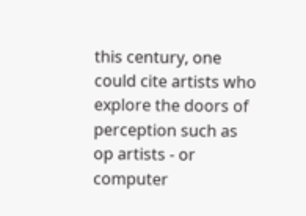this century, one could cite artists who explore the doors of perception such as op artists - or computer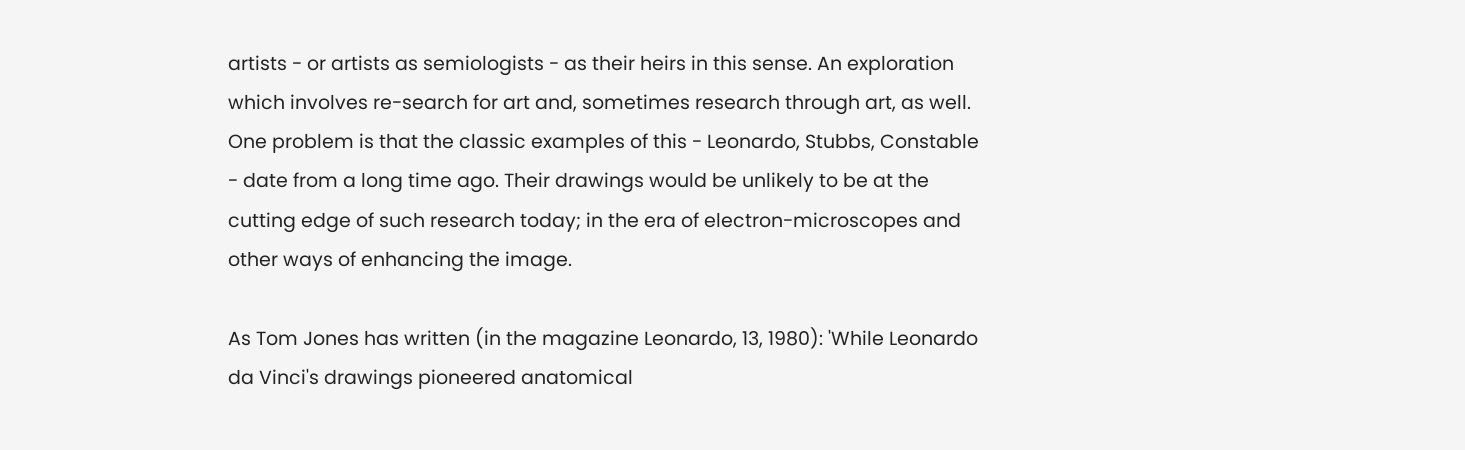artists - or artists as semiologists - as their heirs in this sense. An exploration which involves re-search for art and, sometimes research through art, as well. One problem is that the classic examples of this - Leonardo, Stubbs, Constable - date from a long time ago. Their drawings would be unlikely to be at the cutting edge of such research today; in the era of electron-microscopes and other ways of enhancing the image.

As Tom Jones has written (in the magazine Leonardo, 13, 1980): 'While Leonardo da Vinci's drawings pioneered anatomical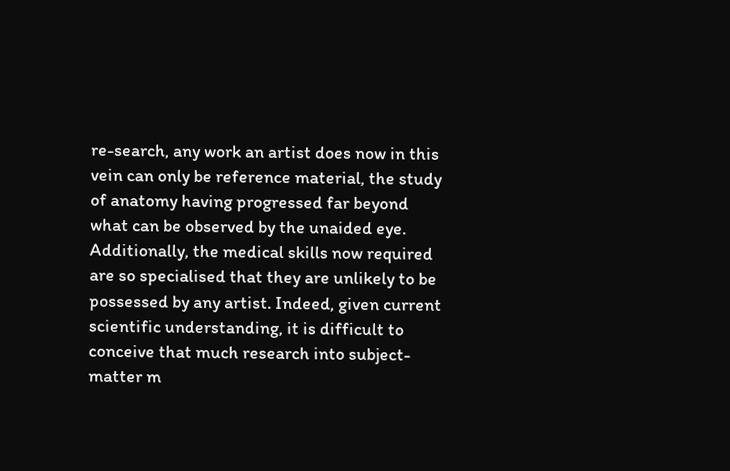re-search, any work an artist does now in this vein can only be reference material, the study of anatomy having progressed far beyond what can be observed by the unaided eye. Additionally, the medical skills now required are so specialised that they are unlikely to be possessed by any artist. Indeed, given current scientific understanding, it is difficult to conceive that much research into subject-matter m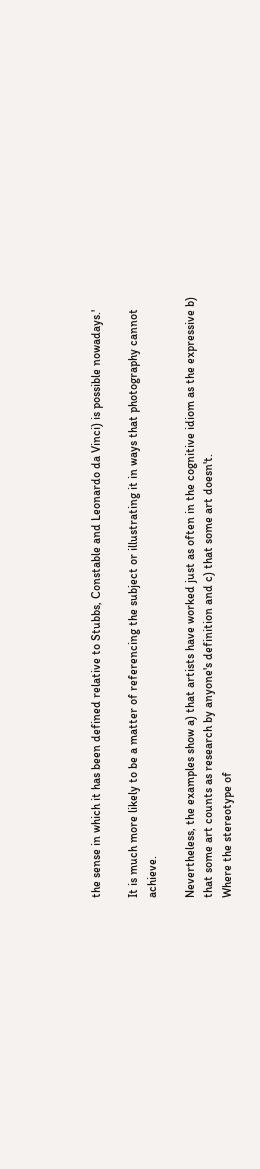the sense in which it has been defined relative to Stubbs, Constable and Leonardo da Vinci) is possible nowadays.'

It is much more likely to be a matter of referencing the subject or illustrating it in ways that photography cannot achieve.

Nevertheless, the examples show a) that artists have worked just as often in the cognitive idiom as the expressive b) that some art counts as research by anyone's definition and c) that some art doesn't.
Where the stereotype of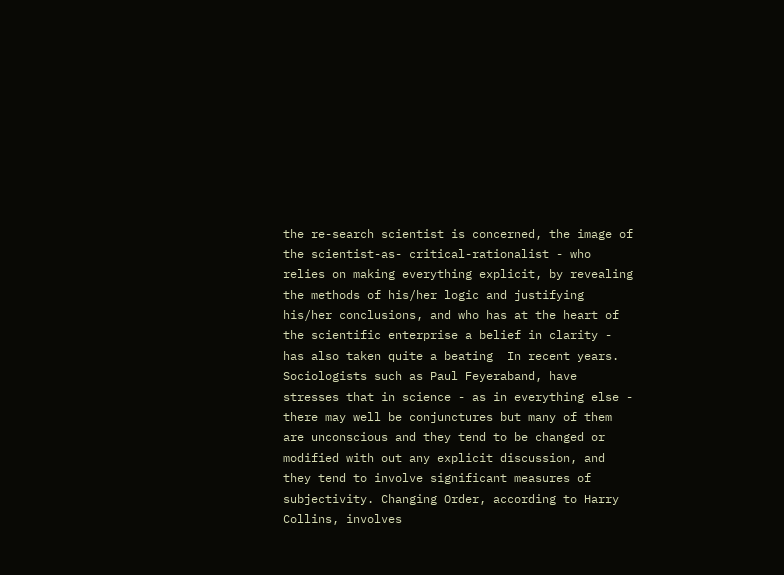the re-search scientist is concerned, the image of the scientist-as- critical-rationalist - who relies on making everything explicit, by revealing the methods of his/her logic and justifying his/her conclusions, and who has at the heart of the scientific enterprise a belief in clarity - has also taken quite a beating  In recent years. Sociologists such as Paul Feyeraband, have stresses that in science - as in everything else - there may well be conjunctures but many of them are unconscious and they tend to be changed or modified with out any explicit discussion, and they tend to involve significant measures of subjectivity. Changing Order, according to Harry Collins, involves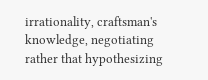irrationality, craftsman's knowledge, negotiating rather that hypothesizing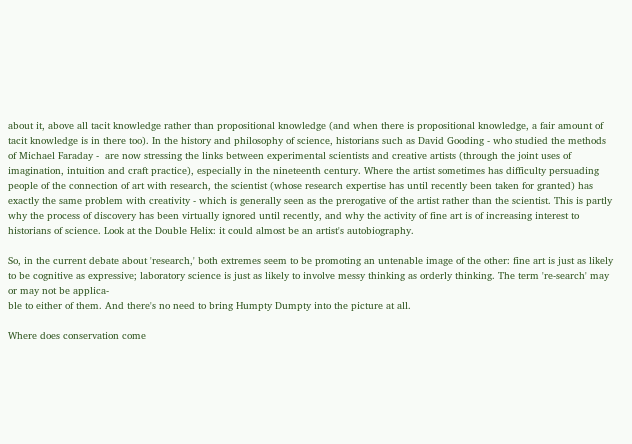about it, above all tacit knowledge rather than propositional knowledge (and when there is propositional knowledge, a fair amount of tacit knowledge is in there too). In the history and philosophy of science, historians such as David Gooding - who studied the methods of Michael Faraday -  are now stressing the links between experimental scientists and creative artists (through the joint uses of imagination, intuition and craft practice), especially in the nineteenth century. Where the artist sometimes has difficulty persuading people of the connection of art with research, the scientist (whose research expertise has until recently been taken for granted) has exactly the same problem with creativity - which is generally seen as the prerogative of the artist rather than the scientist. This is partly why the process of discovery has been virtually ignored until recently, and why the activity of fine art is of increasing interest to historians of science. Look at the Double Helix: it could almost be an artist's autobiography.

So, in the current debate about 'research,' both extremes seem to be promoting an untenable image of the other: fine art is just as likely to be cognitive as expressive; laboratory science is just as likely to involve messy thinking as orderly thinking. The term 're-search' may or may not be applica-
ble to either of them. And there's no need to bring Humpty Dumpty into the picture at all.

Where does conservation come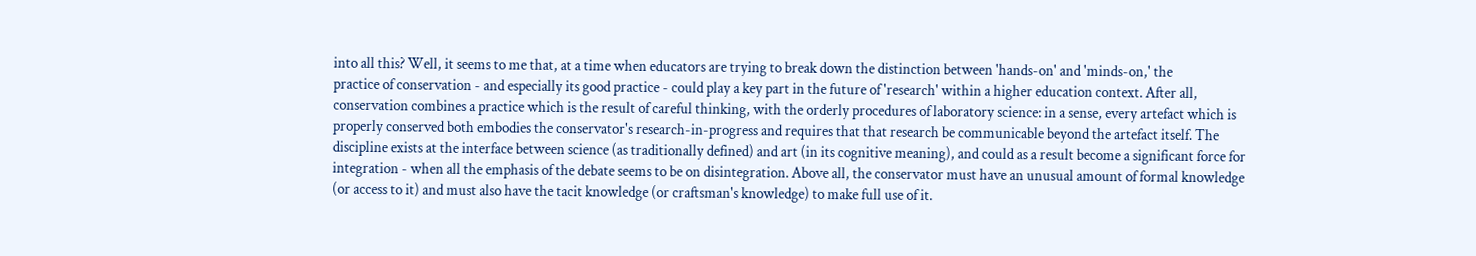into all this? Well, it seems to me that, at a time when educators are trying to break down the distinction between 'hands-on' and 'minds-on,' the
practice of conservation - and especially its good practice - could play a key part in the future of 'research' within a higher education context. After all, conservation combines a practice which is the result of careful thinking, with the orderly procedures of laboratory science: in a sense, every artefact which is properly conserved both embodies the conservator's research-in-progress and requires that that research be communicable beyond the artefact itself. The discipline exists at the interface between science (as traditionally defined) and art (in its cognitive meaning), and could as a result become a significant force for integration - when all the emphasis of the debate seems to be on disintegration. Above all, the conservator must have an unusual amount of formal knowledge (or access to it) and must also have the tacit knowledge (or craftsman's knowledge) to make full use of it.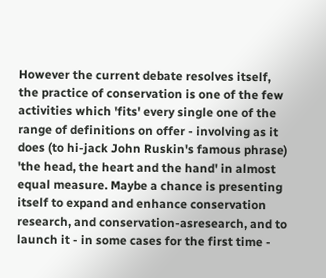However the current debate resolves itself, the practice of conservation is one of the few activities which 'fits' every single one of the range of definitions on offer - involving as it does (to hi-jack John Ruskin's famous phrase) 'the head, the heart and the hand' in almost equal measure. Maybe a chance is presenting itself to expand and enhance conservation research, and conservation-asresearch, and to launch it - in some cases for the first time -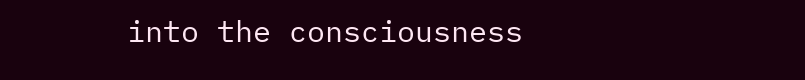into the consciousness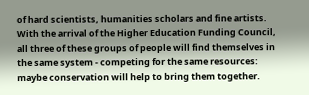of hard scientists, humanities scholars and fine artists. With the arrival of the Higher Education Funding Council, all three of these groups of people will find themselves in the same system - competing for the same resources: maybe conservation will help to bring them together.